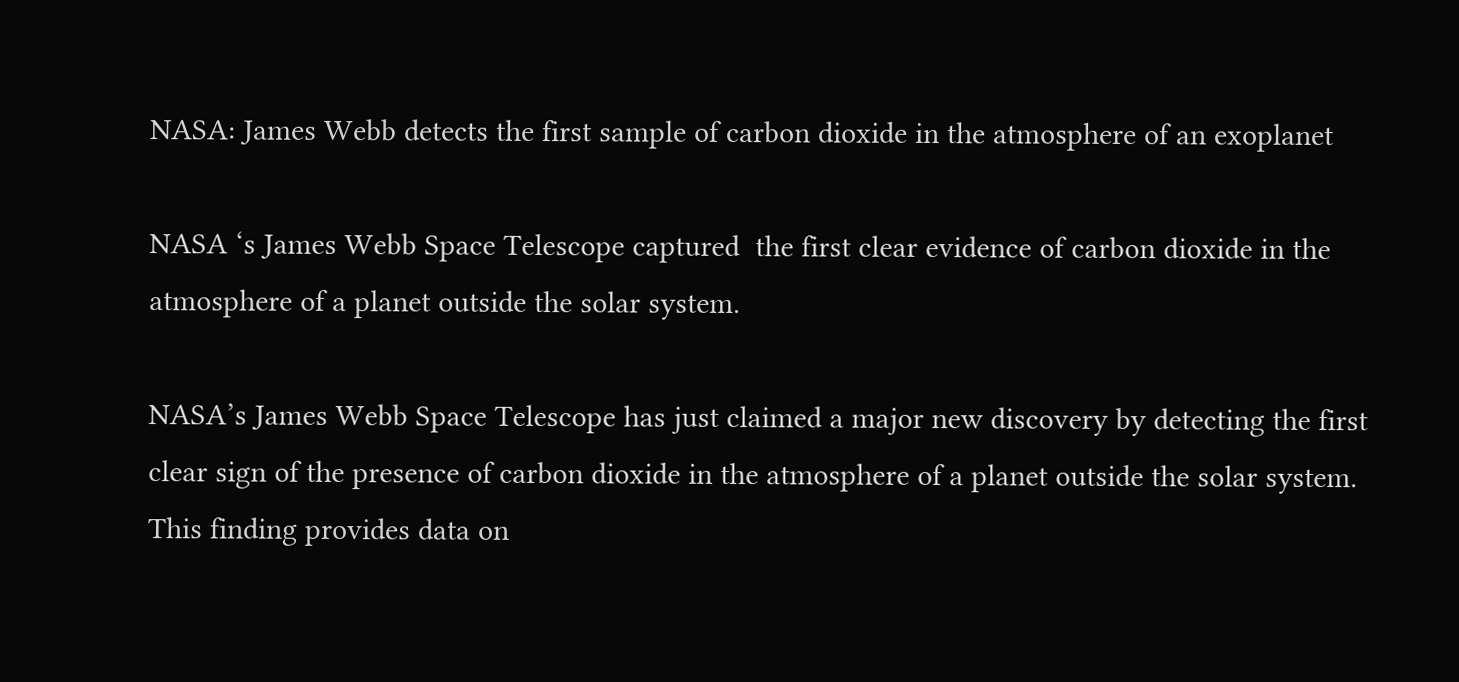NASA: James Webb detects the first sample of carbon dioxide in the atmosphere of an exoplanet

NASA ‘s James Webb Space Telescope captured  the first clear evidence of carbon dioxide in the atmosphere of a planet outside the solar system.

NASA’s James Webb Space Telescope has just claimed a major new discovery by detecting the first clear sign of the presence of carbon dioxide in the atmosphere of a planet outside the solar system. This finding provides data on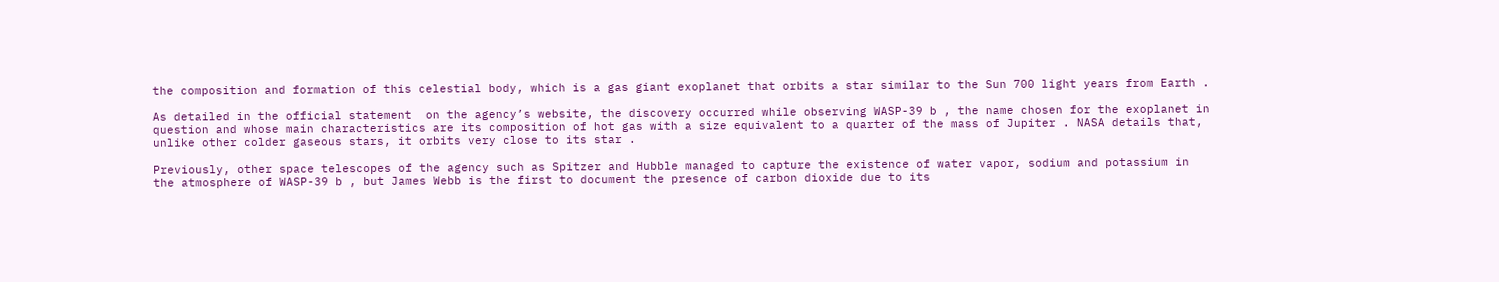the composition and formation of this celestial body, which is a gas giant exoplanet that orbits a star similar to the Sun 700 light years from Earth .

As detailed in the official statement  on the agency’s website, the discovery occurred while observing WASP-39 b , the name chosen for the exoplanet in question and whose main characteristics are its composition of hot gas with a size equivalent to a quarter of the mass of Jupiter . NASA details that, unlike other colder gaseous stars, it orbits very close to its star .

Previously, other space telescopes of the agency such as Spitzer and Hubble managed to capture the existence of water vapor, sodium and potassium in the atmosphere of WASP-39 b , but James Webb is the first to document the presence of carbon dioxide due to its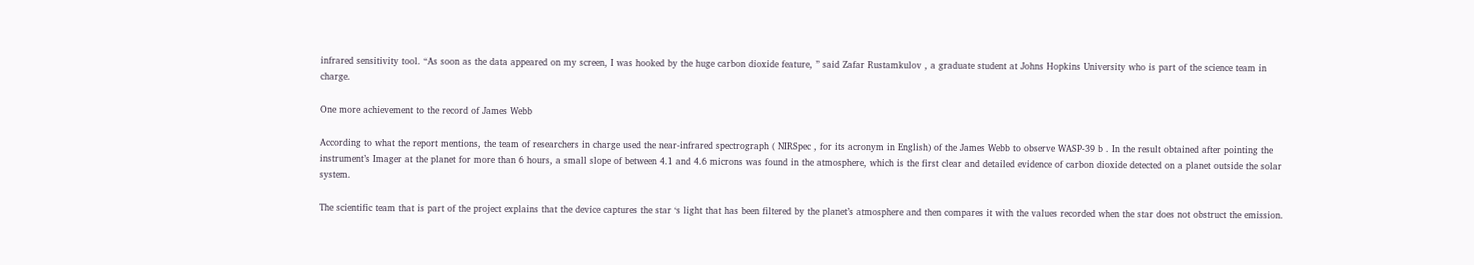infrared sensitivity tool. “As soon as the data appeared on my screen, I was hooked by the huge carbon dioxide feature, ” said Zafar Rustamkulov , a graduate student at Johns Hopkins University who is part of the science team in charge.

One more achievement to the record of James Webb

According to what the report mentions, the team of researchers in charge used the near-infrared spectrograph ( NIRSpec , for its acronym in English) of the James Webb to observe WASP-39 b . In the result obtained after pointing the instrument’s Imager at the planet for more than 6 hours, a small slope of between 4.1 and 4.6 microns was found in the atmosphere, which is the first clear and detailed evidence of carbon dioxide detected on a planet outside the solar system.

The scientific team that is part of the project explains that the device captures the star ‘s light that has been filtered by the planet’s atmosphere and then compares it with the values recorded when the star does not obstruct the emission.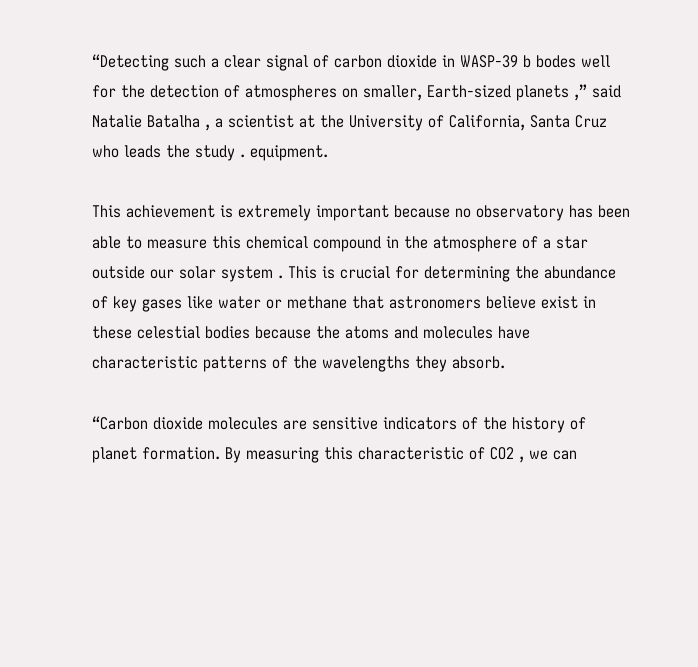“Detecting such a clear signal of carbon dioxide in WASP-39 b bodes well for the detection of atmospheres on smaller, Earth-sized planets ,” said Natalie Batalha , a scientist at the University of California, Santa Cruz who leads the study . equipment.

This achievement is extremely important because no observatory has been able to measure this chemical compound in the atmosphere of a star outside our solar system . This is crucial for determining the abundance of key gases like water or methane that astronomers believe exist in these celestial bodies because the atoms and molecules have characteristic patterns of the wavelengths they absorb.

“Carbon dioxide molecules are sensitive indicators of the history of planet formation. By measuring this characteristic of CO2 , we can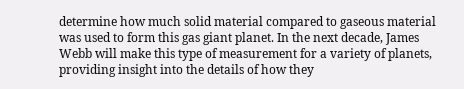determine how much solid material compared to gaseous material was used to form this gas giant planet. In the next decade, James Webb will make this type of measurement for a variety of planets, providing insight into the details of how they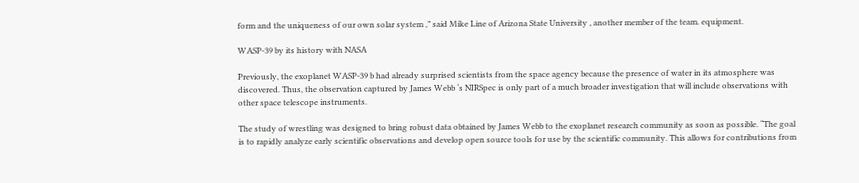form and the uniqueness of our own solar system ,” said Mike Line of Arizona State University , another member of the team. equipment.

WASP-39 by its history with NASA

Previously, the exoplanet WASP-39 b had already surprised scientists from the space agency because the presence of water in its atmosphere was discovered. Thus, the observation captured by James Webb ‘s NIRSpec is only part of a much broader investigation that will include observations with other space telescope instruments.

The study of wrestling was designed to bring robust data obtained by James Webb to the exoplanet research community as soon as possible. “The goal is to rapidly analyze early scientific observations and develop open source tools for use by the scientific community. This allows for contributions from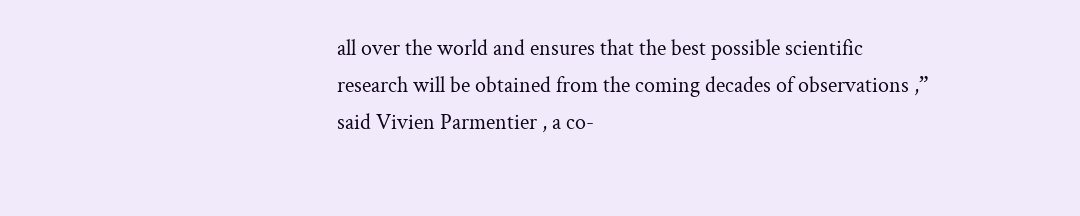all over the world and ensures that the best possible scientific research will be obtained from the coming decades of observations ,” said Vivien Parmentier , a co-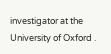investigator at the University of Oxford .